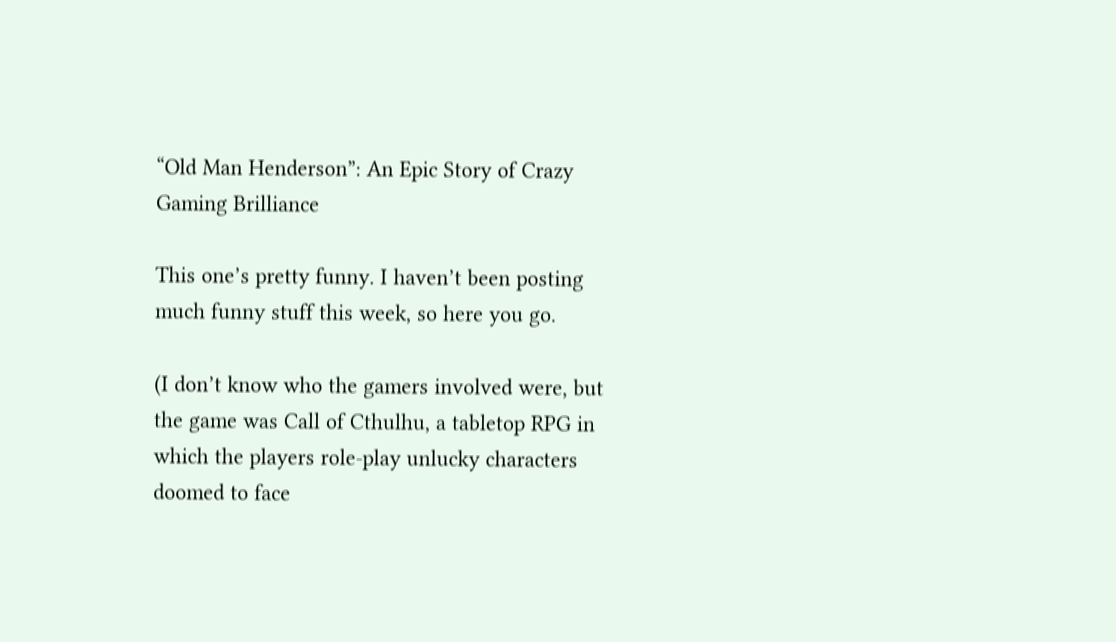“Old Man Henderson”: An Epic Story of Crazy Gaming Brilliance

This one’s pretty funny. I haven’t been posting much funny stuff this week, so here you go.

(I don’t know who the gamers involved were, but the game was Call of Cthulhu, a tabletop RPG in which the players role-play unlucky characters doomed to face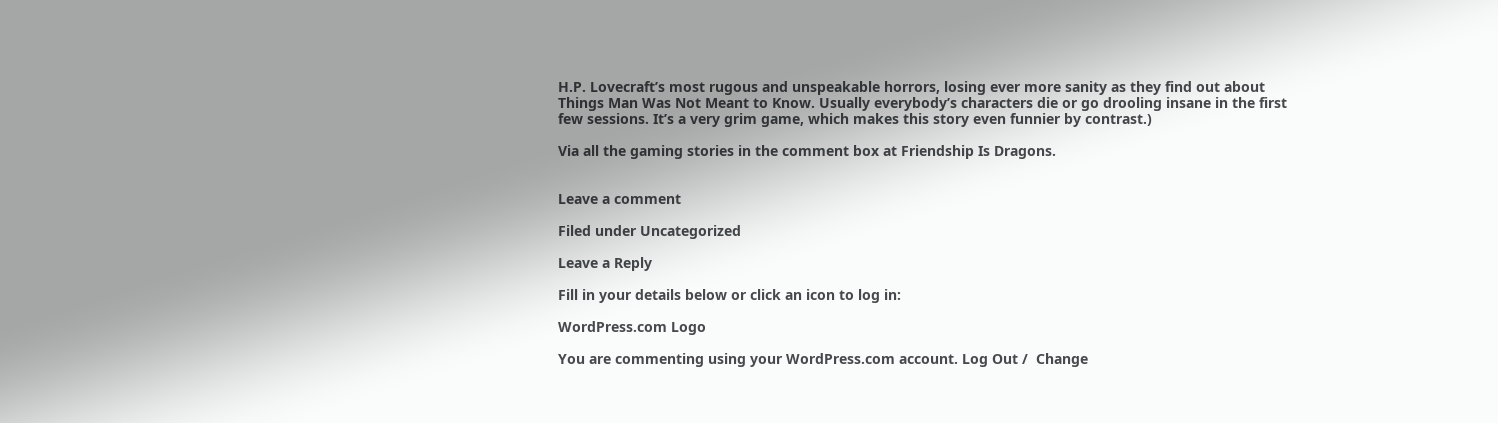H.P. Lovecraft’s most rugous and unspeakable horrors, losing ever more sanity as they find out about Things Man Was Not Meant to Know. Usually everybody’s characters die or go drooling insane in the first few sessions. It’s a very grim game, which makes this story even funnier by contrast.)

Via all the gaming stories in the comment box at Friendship Is Dragons.


Leave a comment

Filed under Uncategorized

Leave a Reply

Fill in your details below or click an icon to log in:

WordPress.com Logo

You are commenting using your WordPress.com account. Log Out /  Change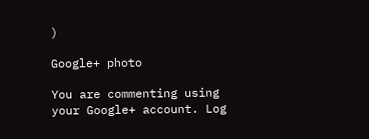)

Google+ photo

You are commenting using your Google+ account. Log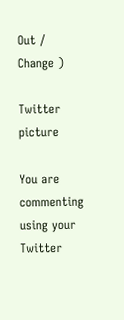Out /  Change )

Twitter picture

You are commenting using your Twitter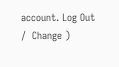account. Log Out /  Change )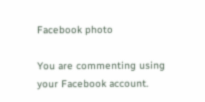Facebook photo

You are commenting using your Facebook account.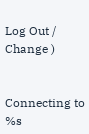Log Out /  Change )


Connecting to %s